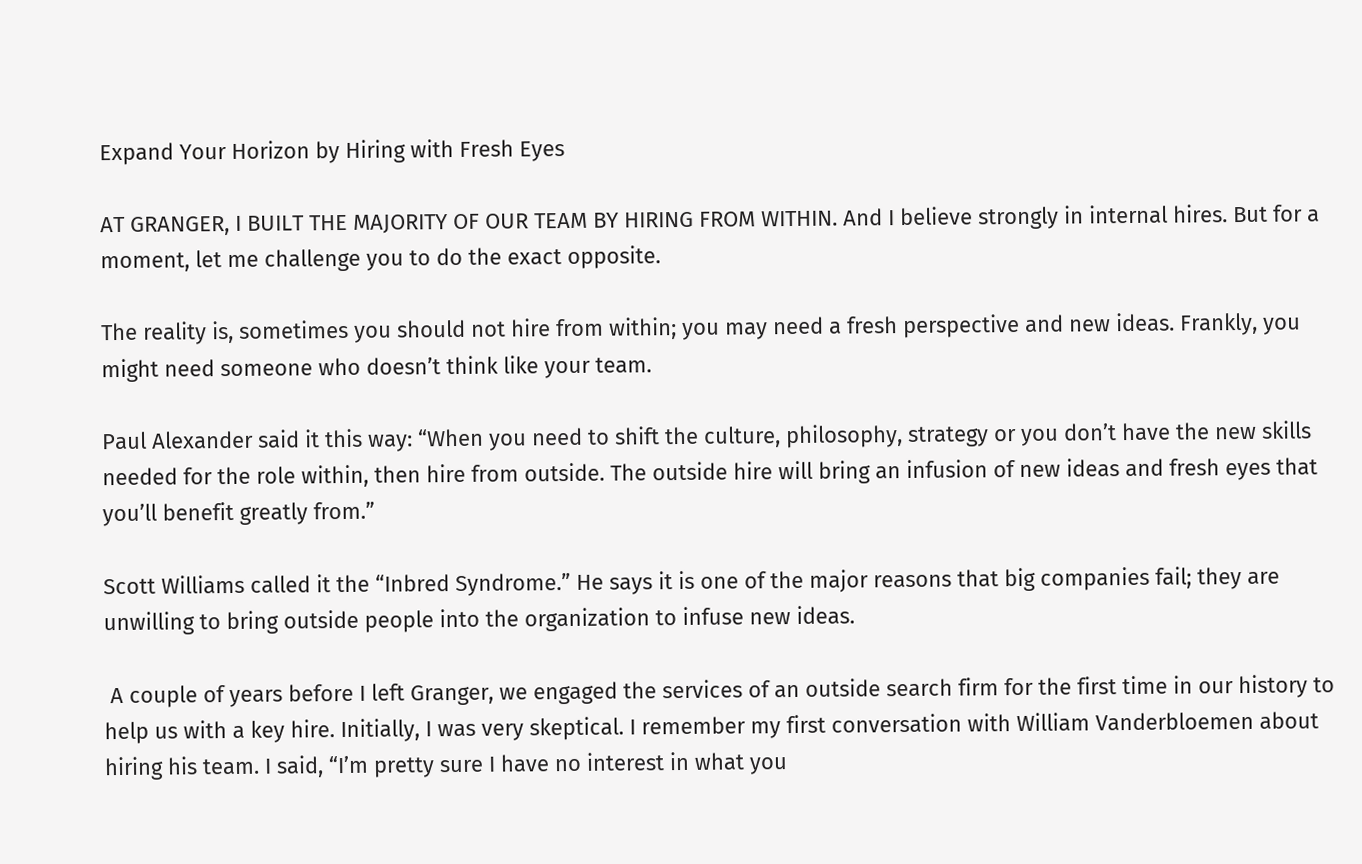Expand Your Horizon by Hiring with Fresh Eyes

AT GRANGER, I BUILT THE MAJORITY OF OUR TEAM BY HIRING FROM WITHIN. And I believe strongly in internal hires. But for a moment, let me challenge you to do the exact opposite.

The reality is, sometimes you should not hire from within; you may need a fresh perspective and new ideas. Frankly, you might need someone who doesn’t think like your team.

Paul Alexander said it this way: “When you need to shift the culture, philosophy, strategy or you don’t have the new skills needed for the role within, then hire from outside. The outside hire will bring an infusion of new ideas and fresh eyes that you’ll benefit greatly from.”

Scott Williams called it the “Inbred Syndrome.” He says it is one of the major reasons that big companies fail; they are unwilling to bring outside people into the organization to infuse new ideas.

 A couple of years before I left Granger, we engaged the services of an outside search firm for the first time in our history to help us with a key hire. Initially, I was very skeptical. I remember my first conversation with William Vanderbloemen about hiring his team. I said, “I’m pretty sure I have no interest in what you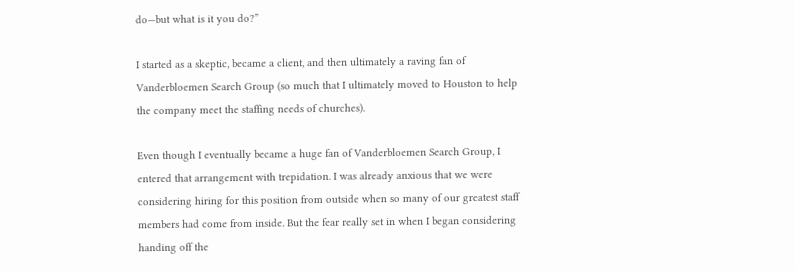do—but what is it you do?”

I started as a skeptic, became a client, and then ultimately a raving fan of Vanderbloemen Search Group (so much that I ultimately moved to Houston to help the company meet the staffing needs of churches).

Even though I eventually became a huge fan of Vanderbloemen Search Group, I entered that arrangement with trepidation. I was already anxious that we were considering hiring for this position from outside when so many of our greatest staff members had come from inside. But the fear really set in when I began considering handing off the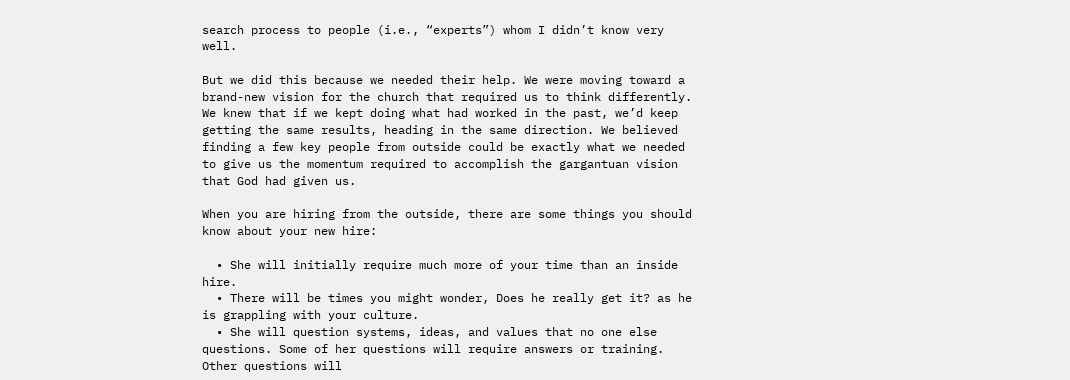search process to people (i.e., “experts”) whom I didn’t know very well.

But we did this because we needed their help. We were moving toward a brand-new vision for the church that required us to think differently. We knew that if we kept doing what had worked in the past, we’d keep getting the same results, heading in the same direction. We believed finding a few key people from outside could be exactly what we needed to give us the momentum required to accomplish the gargantuan vision that God had given us.

When you are hiring from the outside, there are some things you should know about your new hire:

  • She will initially require much more of your time than an inside hire.
  • There will be times you might wonder, Does he really get it? as he is grappling with your culture.
  • She will question systems, ideas, and values that no one else questions. Some of her questions will require answers or training. Other questions will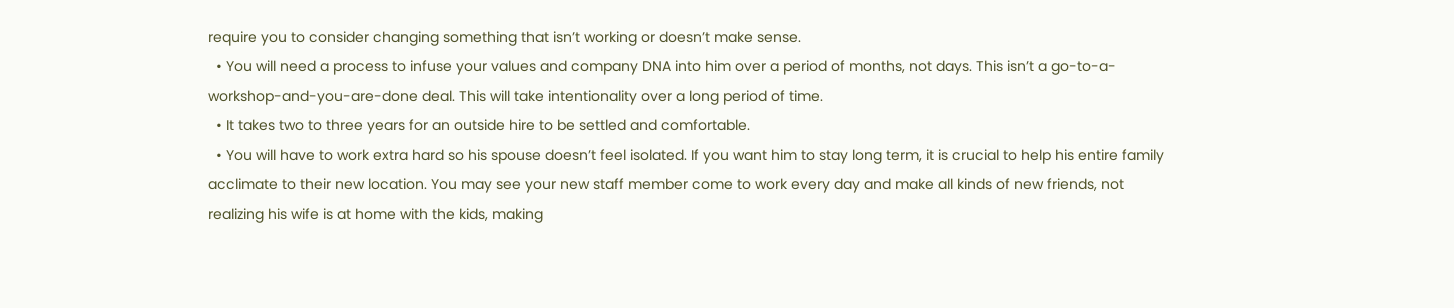require you to consider changing something that isn’t working or doesn’t make sense.
  • You will need a process to infuse your values and company DNA into him over a period of months, not days. This isn’t a go-to-a-workshop-and-you-are-done deal. This will take intentionality over a long period of time.
  • It takes two to three years for an outside hire to be settled and comfortable.
  • You will have to work extra hard so his spouse doesn’t feel isolated. If you want him to stay long term, it is crucial to help his entire family acclimate to their new location. You may see your new staff member come to work every day and make all kinds of new friends, not realizing his wife is at home with the kids, making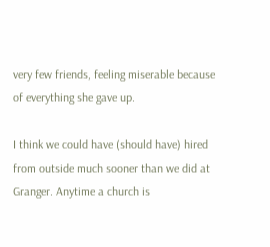very few friends, feeling miserable because of everything she gave up.

I think we could have (should have) hired from outside much sooner than we did at Granger. Anytime a church is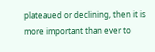plateaued or declining, then it is more important than ever to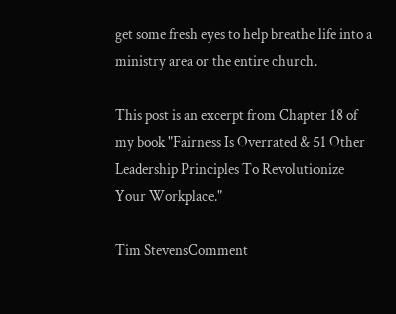get some fresh eyes to help breathe life into a ministry area or the entire church.

This post is an excerpt from Chapter 18 of my book "Fairness Is Overrated & 51 Other Leadership Principles To Revolutionize Your Workplace."

Tim StevensComment